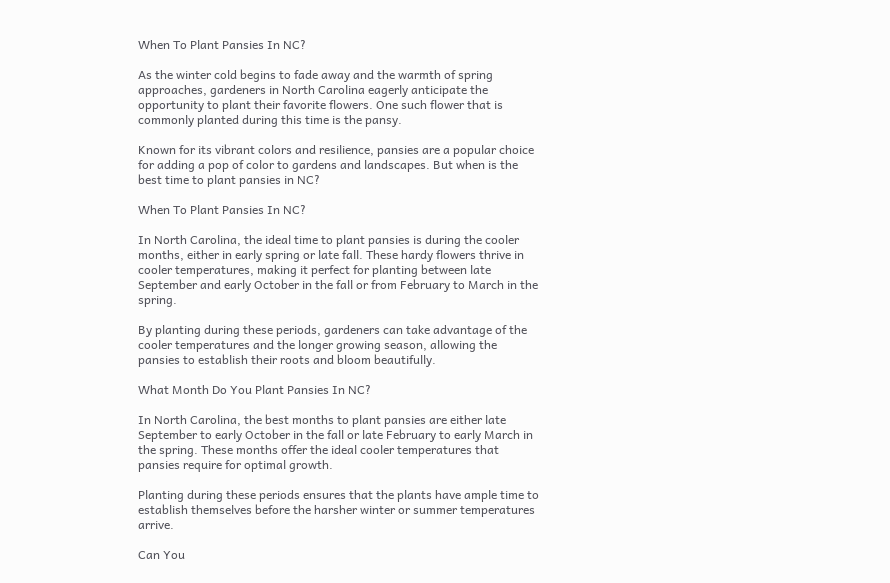When To Plant Pansies In NC?

As the winter cold begins to fade away and the warmth of spring approaches, gardeners in North Carolina eagerly anticipate the opportunity to plant their favorite flowers. One such flower that is commonly planted during this time is the pansy.

Known for its vibrant colors and resilience, pansies are a popular choice for adding a pop of color to gardens and landscapes. But when is the best time to plant pansies in NC?

When To Plant Pansies In NC?

In North Carolina, the ideal time to plant pansies is during the cooler months, either in early spring or late fall. These hardy flowers thrive in cooler temperatures, making it perfect for planting between late September and early October in the fall or from February to March in the spring.

By planting during these periods, gardeners can take advantage of the cooler temperatures and the longer growing season, allowing the pansies to establish their roots and bloom beautifully.

What Month Do You Plant Pansies In NC?

In North Carolina, the best months to plant pansies are either late September to early October in the fall or late February to early March in the spring. These months offer the ideal cooler temperatures that pansies require for optimal growth.

Planting during these periods ensures that the plants have ample time to establish themselves before the harsher winter or summer temperatures arrive.

Can You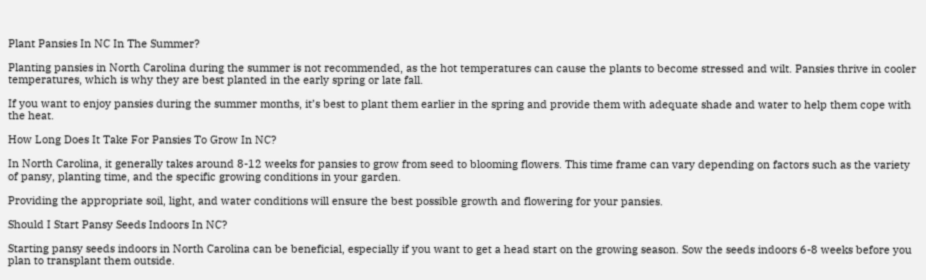Plant Pansies In NC In The Summer?

Planting pansies in North Carolina during the summer is not recommended, as the hot temperatures can cause the plants to become stressed and wilt. Pansies thrive in cooler temperatures, which is why they are best planted in the early spring or late fall.

If you want to enjoy pansies during the summer months, it’s best to plant them earlier in the spring and provide them with adequate shade and water to help them cope with the heat.

How Long Does It Take For Pansies To Grow In NC?

In North Carolina, it generally takes around 8-12 weeks for pansies to grow from seed to blooming flowers. This time frame can vary depending on factors such as the variety of pansy, planting time, and the specific growing conditions in your garden.

Providing the appropriate soil, light, and water conditions will ensure the best possible growth and flowering for your pansies.

Should I Start Pansy Seeds Indoors In NC?

Starting pansy seeds indoors in North Carolina can be beneficial, especially if you want to get a head start on the growing season. Sow the seeds indoors 6-8 weeks before you plan to transplant them outside.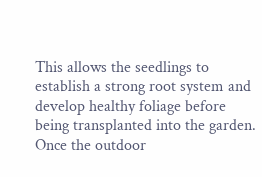This allows the seedlings to establish a strong root system and develop healthy foliage before being transplanted into the garden. Once the outdoor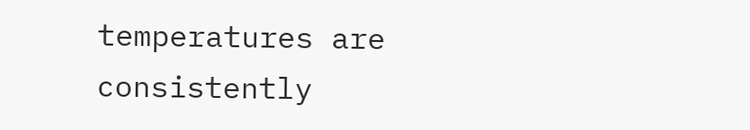temperatures are consistently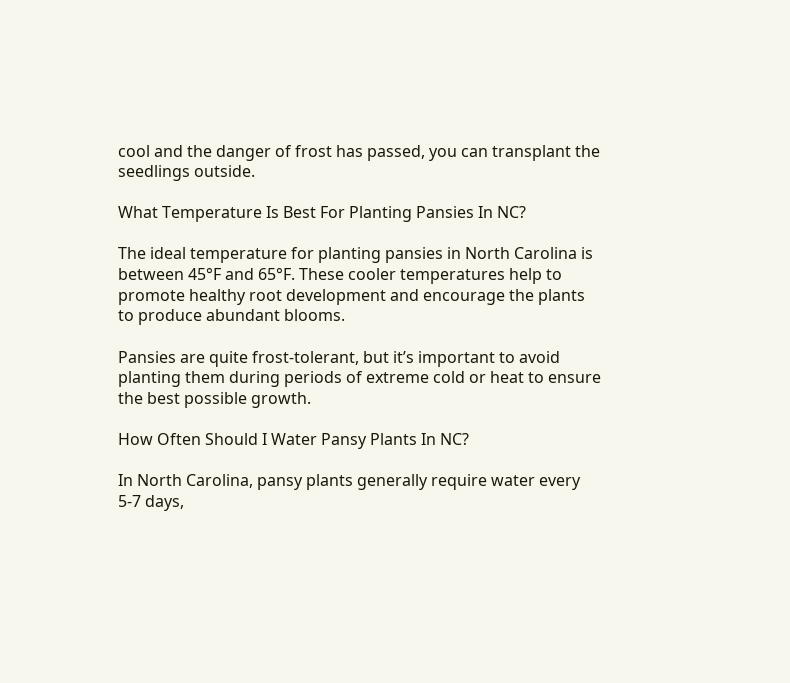cool and the danger of frost has passed, you can transplant the seedlings outside.

What Temperature Is Best For Planting Pansies In NC?

The ideal temperature for planting pansies in North Carolina is between 45°F and 65°F. These cooler temperatures help to promote healthy root development and encourage the plants to produce abundant blooms.

Pansies are quite frost-tolerant, but it’s important to avoid planting them during periods of extreme cold or heat to ensure the best possible growth.

How Often Should I Water Pansy Plants In NC?

In North Carolina, pansy plants generally require water every 5-7 days,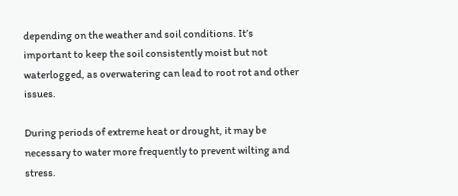depending on the weather and soil conditions. It’s important to keep the soil consistently moist but not waterlogged, as overwatering can lead to root rot and other issues.

During periods of extreme heat or drought, it may be necessary to water more frequently to prevent wilting and stress.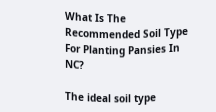What Is The Recommended Soil Type For Planting Pansies In NC?

The ideal soil type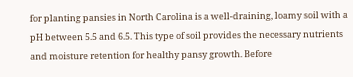for planting pansies in North Carolina is a well-draining, loamy soil with a pH between 5.5 and 6.5. This type of soil provides the necessary nutrients and moisture retention for healthy pansy growth. Before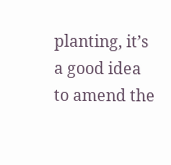planting, it’s a good idea to amend the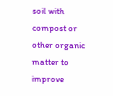soil with compost or other organic matter to improve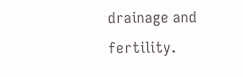drainage and fertility.